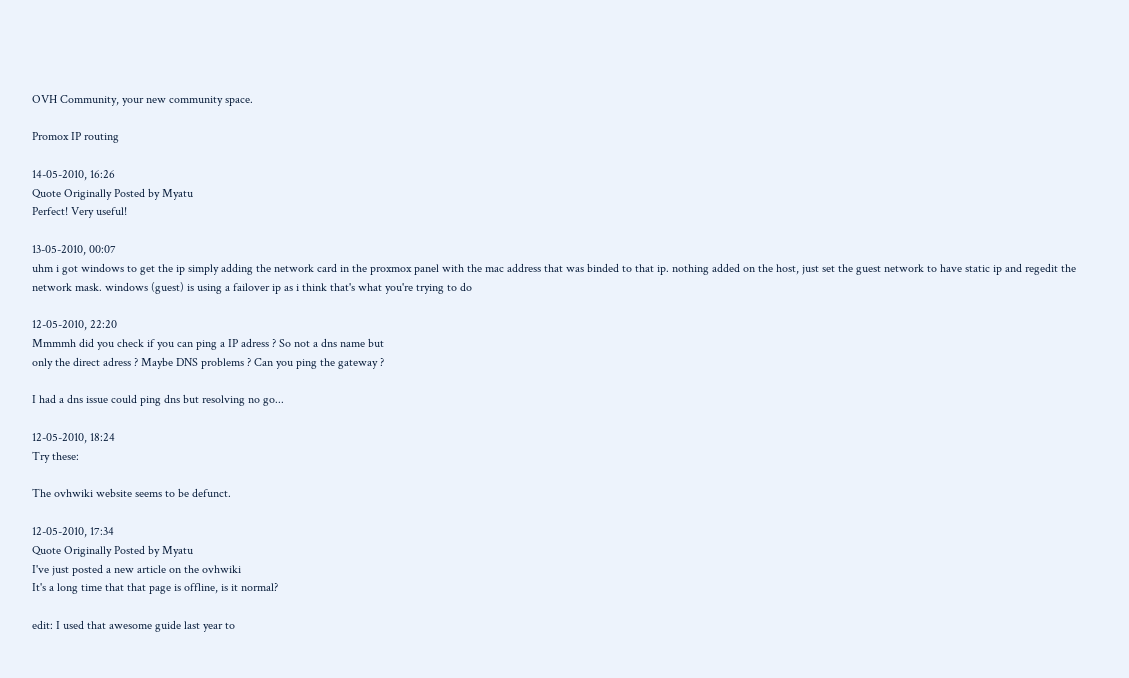OVH Community, your new community space.

Promox IP routing

14-05-2010, 16:26
Quote Originally Posted by Myatu
Perfect! Very useful!

13-05-2010, 00:07
uhm i got windows to get the ip simply adding the network card in the proxmox panel with the mac address that was binded to that ip. nothing added on the host, just set the guest network to have static ip and regedit the network mask. windows (guest) is using a failover ip as i think that's what you're trying to do

12-05-2010, 22:20
Mmmmh did you check if you can ping a IP adress ? So not a dns name but
only the direct adress ? Maybe DNS problems ? Can you ping the gateway ?

I had a dns issue could ping dns but resolving no go...

12-05-2010, 18:24
Try these:

The ovhwiki website seems to be defunct.

12-05-2010, 17:34
Quote Originally Posted by Myatu
I've just posted a new article on the ovhwiki
It's a long time that that page is offline, is it normal?

edit: I used that awesome guide last year to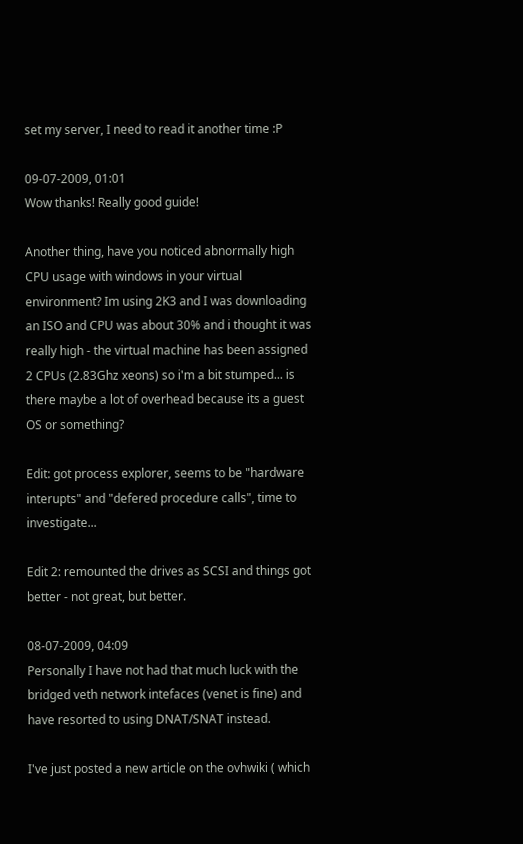set my server, I need to read it another time :P

09-07-2009, 01:01
Wow thanks! Really good guide!

Another thing, have you noticed abnormally high CPU usage with windows in your virtual environment? Im using 2K3 and I was downloading an ISO and CPU was about 30% and i thought it was really high - the virtual machine has been assigned 2 CPUs (2.83Ghz xeons) so i'm a bit stumped... is there maybe a lot of overhead because its a guest OS or something?

Edit: got process explorer, seems to be "hardware interupts" and "defered procedure calls", time to investigate...

Edit 2: remounted the drives as SCSI and things got better - not great, but better.

08-07-2009, 04:09
Personally I have not had that much luck with the bridged veth network intefaces (venet is fine) and have resorted to using DNAT/SNAT instead.

I've just posted a new article on the ovhwiki ( which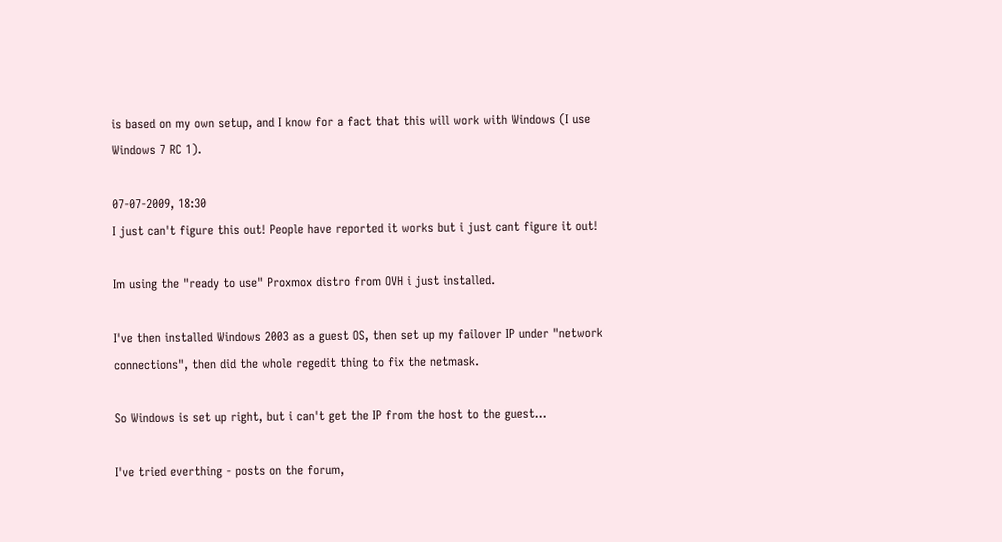is based on my own setup, and I know for a fact that this will work with Windows (I use Windows 7 RC 1).

07-07-2009, 18:30
I just can't figure this out! People have reported it works but i just cant figure it out!

Im using the "ready to use" Proxmox distro from OVH i just installed.

I've then installed Windows 2003 as a guest OS, then set up my failover IP under "network connections", then did the whole regedit thing to fix the netmask.

So Windows is set up right, but i can't get the IP from the host to the guest...

I've tried everthing - posts on the forum,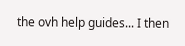the ovh help guides... I then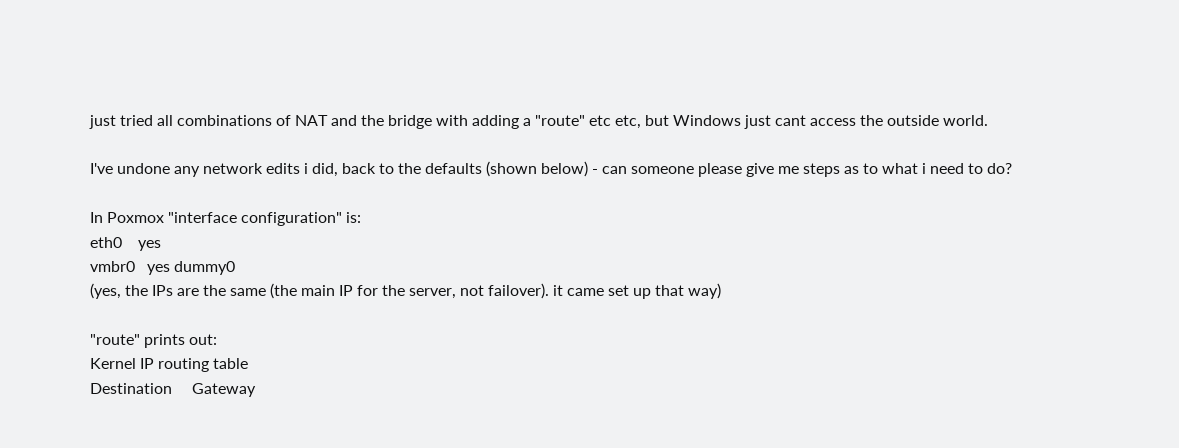just tried all combinations of NAT and the bridge with adding a "route" etc etc, but Windows just cant access the outside world.

I've undone any network edits i did, back to the defaults (shown below) - can someone please give me steps as to what i need to do?

In Poxmox "interface configuration" is:
eth0    yes
vmbr0   yes dummy0
(yes, the IPs are the same (the main IP for the server, not failover). it came set up that way)

"route" prints out:
Kernel IP routing table
Destination     Gateway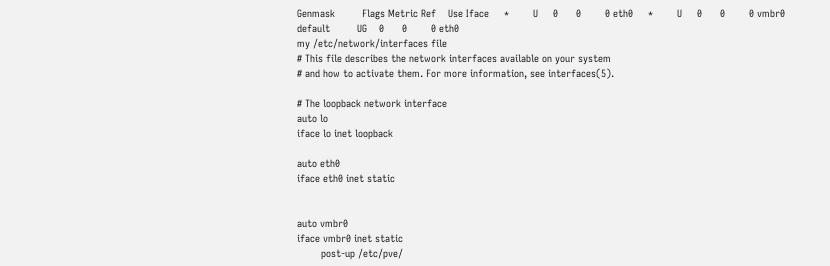Genmask         Flags Metric Ref    Use Iface     *        U     0      0        0 eth0     *        U     0      0        0 vmbr0
default         UG    0      0        0 eth0
my /etc/network/interfaces file
# This file describes the network interfaces available on your system
# and how to activate them. For more information, see interfaces(5).

# The loopback network interface
auto lo
iface lo inet loopback

auto eth0
iface eth0 inet static


auto vmbr0
iface vmbr0 inet static
        post-up /etc/pve/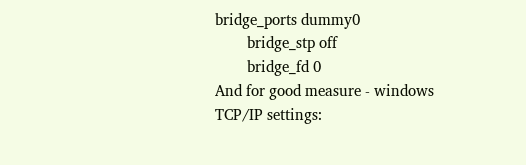bridge_ports dummy0
        bridge_stp off
        bridge_fd 0
And for good measure - windows TCP/IP settings: